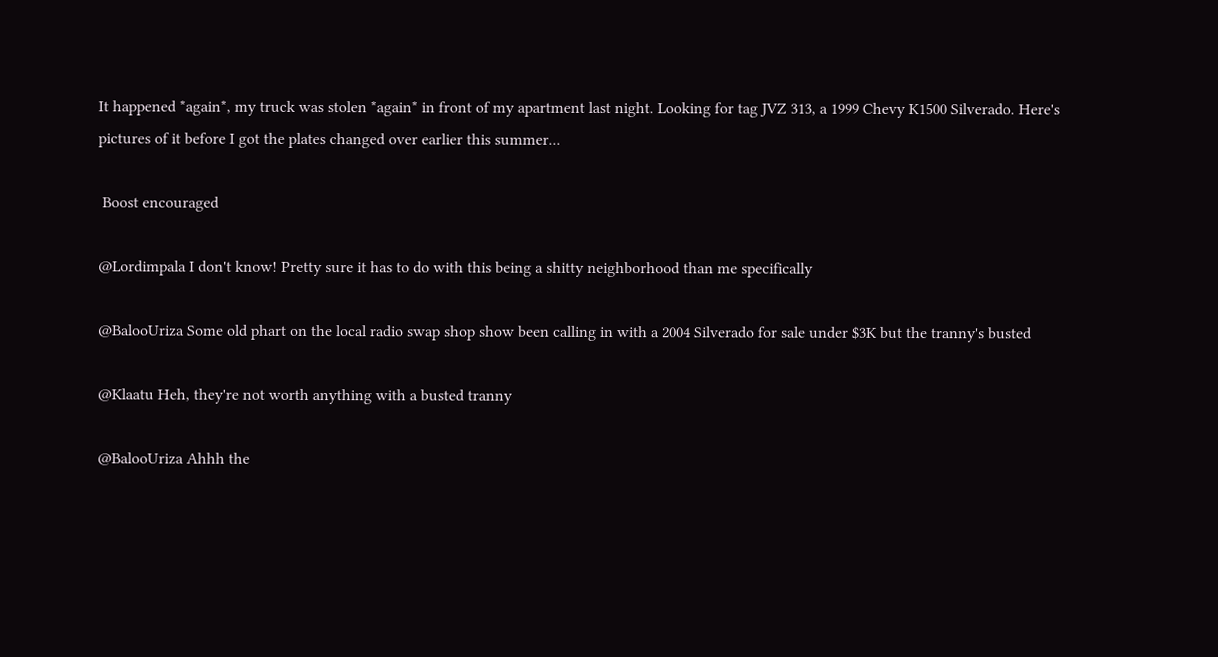It happened *again*, my truck was stolen *again* in front of my apartment last night. Looking for tag JVZ 313, a 1999 Chevy K1500 Silverado. Here's pictures of it before I got the plates changed over earlier this summer...

 Boost encouraged

@Lordimpala I don't know! Pretty sure it has to do with this being a shitty neighborhood than me specifically

@BalooUriza Some old phart on the local radio swap shop show been calling in with a 2004 Silverado for sale under $3K but the tranny's busted

@Klaatu Heh, they're not worth anything with a busted tranny

@BalooUriza Ahhh the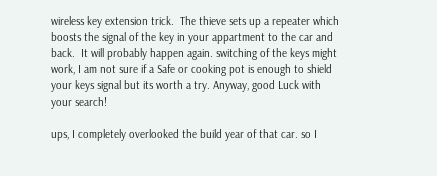wireless key extension trick.  The thieve sets up a repeater which boosts the signal of the key in your appartment to the car and back.  It will probably happen again. switching of the keys might work, I am not sure if a Safe or cooking pot is enough to shield your keys signal but its worth a try. Anyway, good Luck with your search!

ups, I completely overlooked the build year of that car. so I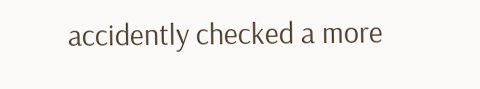accidently checked a more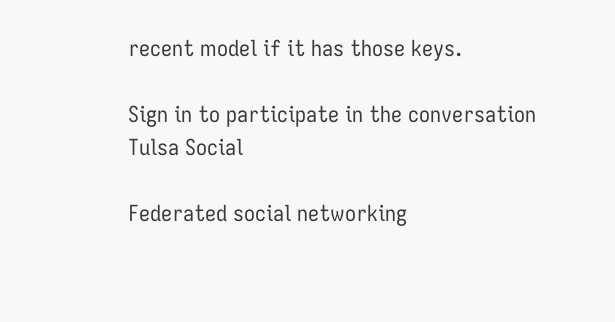recent model if it has those keys.

Sign in to participate in the conversation
Tulsa Social

Federated social networking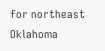for northeast Oklahoma